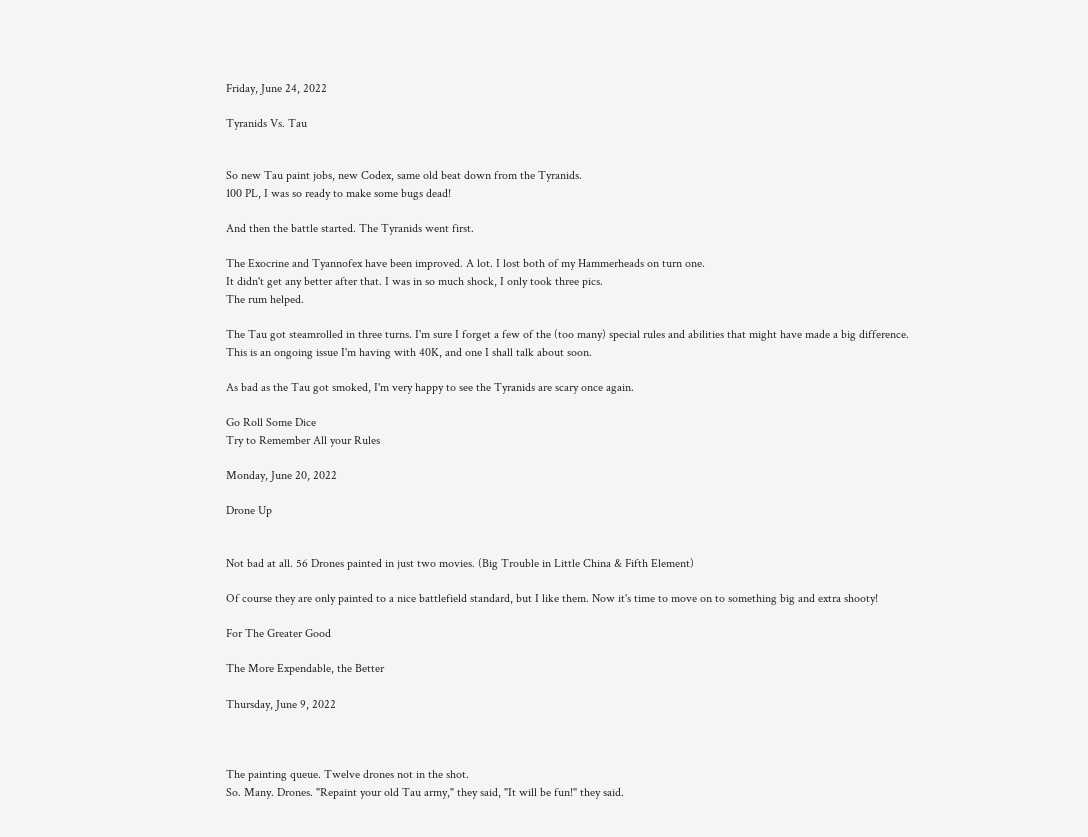Friday, June 24, 2022

Tyranids Vs. Tau


So new Tau paint jobs, new Codex, same old beat down from the Tyranids.
100 PL, I was so ready to make some bugs dead!

And then the battle started. The Tyranids went first.

The Exocrine and Tyannofex have been improved. A lot. I lost both of my Hammerheads on turn one.
It didn't get any better after that. I was in so much shock, I only took three pics.
The rum helped.

The Tau got steamrolled in three turns. I'm sure I forget a few of the (too many) special rules and abilities that might have made a big difference. This is an ongoing issue I'm having with 40K, and one I shall talk about soon.

As bad as the Tau got smoked, I'm very happy to see the Tyranids are scary once again.

Go Roll Some Dice
Try to Remember All your Rules

Monday, June 20, 2022

Drone Up


Not bad at all. 56 Drones painted in just two movies. (Big Trouble in Little China & Fifth Element)

Of course they are only painted to a nice battlefield standard, but I like them. Now it's time to move on to something big and extra shooty!

For The Greater Good

The More Expendable, the Better

Thursday, June 9, 2022



The painting queue. Twelve drones not in the shot.
So. Many. Drones. "Repaint your old Tau army," they said, "It will be fun!" they said.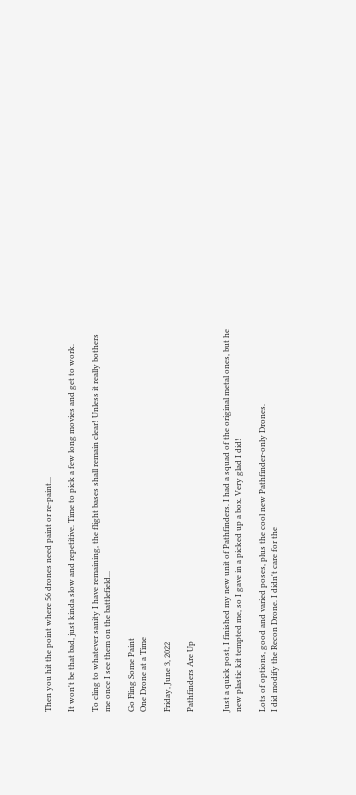Then you hit the point where 56 drones need paint or re-paint...

It won't be that bad, just kinda slow and repetitive. Time to pick a few long movies and get to work.

To cling to whatever sanity I have remaining, the flight bases shall remain clear! Unless it really bothers me once I see them on the battlefield...

Go Fling Some Paint
One Drone at a Time

Friday, June 3, 2022

Pathfinders Are Up


Just a quick post, I finished my new unit of Pathfinders. I had a squad of the original metal ones, but he new plastic kit tempted me, so I gave in a picked up a box. Very glad I did!

Lots of options, good and varied poses, plus the cool new Pathfinder-only Drones.
I did modify the Recon Drone. I didn't care for the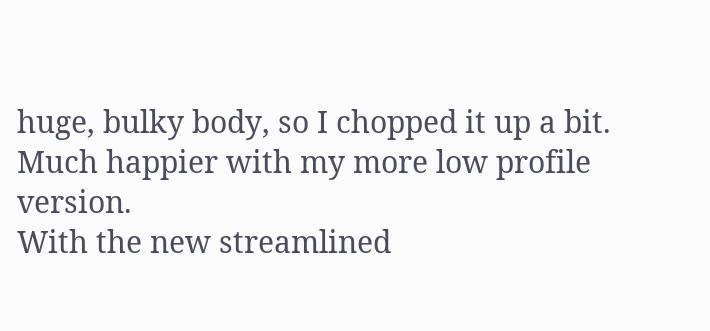huge, bulky body, so I chopped it up a bit.
Much happier with my more low profile version.
With the new streamlined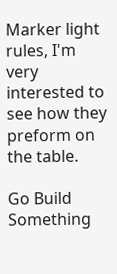Marker light rules, I'm very interested to see how they preform on the table.

Go Build Something